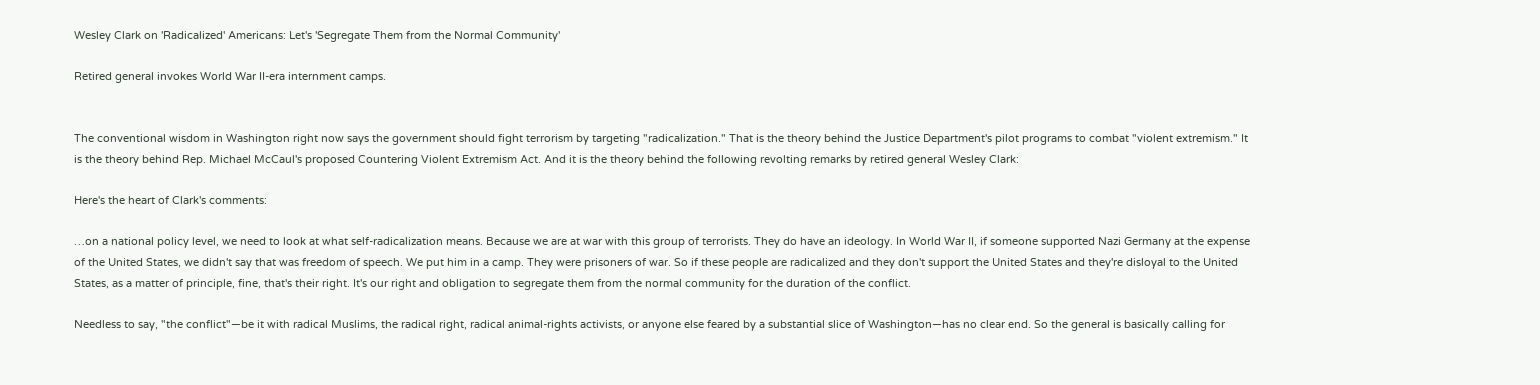Wesley Clark on 'Radicalized' Americans: Let's 'Segregate Them from the Normal Community'

Retired general invokes World War II-era internment camps.


The conventional wisdom in Washington right now says the government should fight terrorism by targeting "radicalization." That is the theory behind the Justice Department's pilot programs to combat "violent extremism." It is the theory behind Rep. Michael McCaul's proposed Countering Violent Extremism Act. And it is the theory behind the following revolting remarks by retired general Wesley Clark:

Here's the heart of Clark's comments:

…on a national policy level, we need to look at what self-radicalization means. Because we are at war with this group of terrorists. They do have an ideology. In World War II, if someone supported Nazi Germany at the expense of the United States, we didn't say that was freedom of speech. We put him in a camp. They were prisoners of war. So if these people are radicalized and they don't support the United States and they're disloyal to the United States, as a matter of principle, fine, that's their right. It's our right and obligation to segregate them from the normal community for the duration of the conflict.

Needless to say, "the conflict"—be it with radical Muslims, the radical right, radical animal-rights activists, or anyone else feared by a substantial slice of Washington—has no clear end. So the general is basically calling for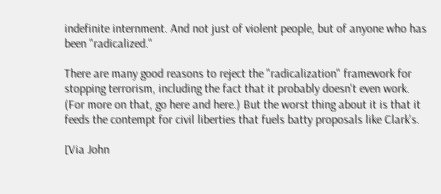indefinite internment. And not just of violent people, but of anyone who has been "radicalized."

There are many good reasons to reject the "radicalization" framework for stopping terrorism, including the fact that it probably doesn't even work. (For more on that, go here and here.) But the worst thing about it is that it feeds the contempt for civil liberties that fuels batty proposals like Clark's.

[Via John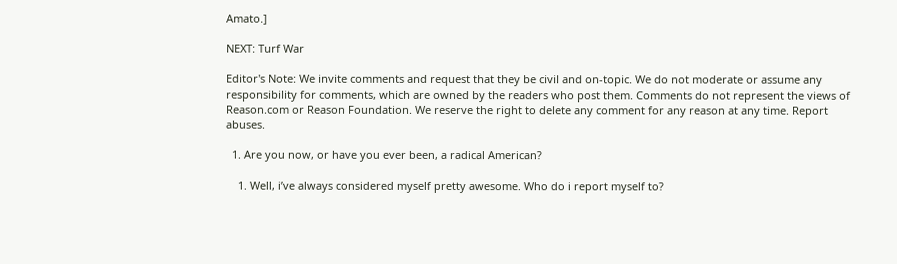Amato.]

NEXT: Turf War

Editor's Note: We invite comments and request that they be civil and on-topic. We do not moderate or assume any responsibility for comments, which are owned by the readers who post them. Comments do not represent the views of Reason.com or Reason Foundation. We reserve the right to delete any comment for any reason at any time. Report abuses.

  1. Are you now, or have you ever been, a radical American?

    1. Well, i’ve always considered myself pretty awesome. Who do i report myself to?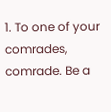1. To one of your comrades, comrade. Be a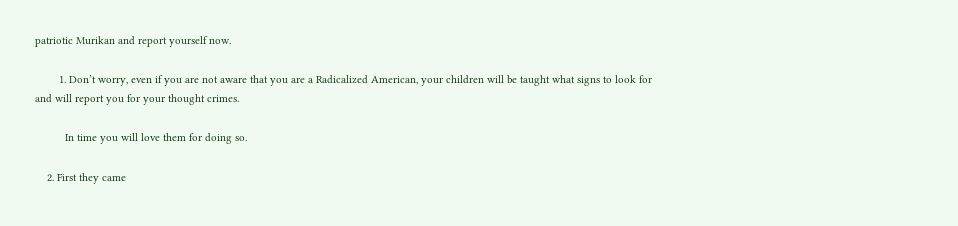patriotic Murikan and report yourself now.

        1. Don’t worry, even if you are not aware that you are a Radicalized American, your children will be taught what signs to look for and will report you for your thought crimes.

          In time you will love them for doing so.

    2. First they came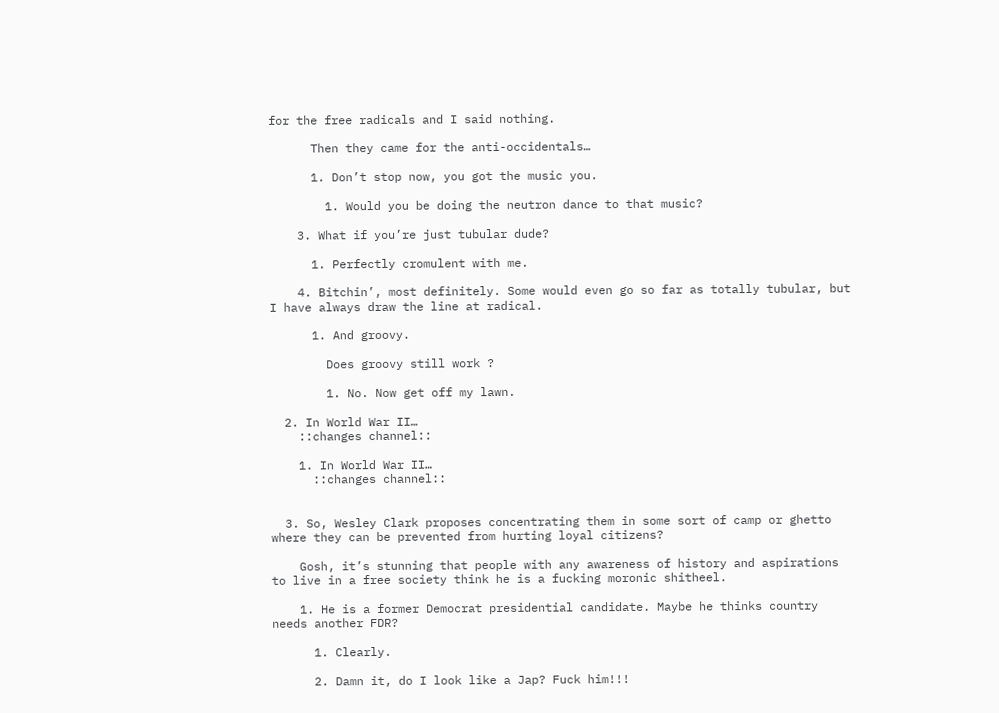for the free radicals and I said nothing.

      Then they came for the anti-occidentals…

      1. Don’t stop now, you got the music you.

        1. Would you be doing the neutron dance to that music?

    3. What if you’re just tubular dude?

      1. Perfectly cromulent with me.

    4. Bitchin’, most definitely. Some would even go so far as totally tubular, but I have always draw the line at radical.

      1. And groovy.

        Does groovy still work ?

        1. No. Now get off my lawn.

  2. In World War II…
    ::changes channel::

    1. In World War II…
      ::changes channel::


  3. So, Wesley Clark proposes concentrating them in some sort of camp or ghetto where they can be prevented from hurting loyal citizens?

    Gosh, it’s stunning that people with any awareness of history and aspirations to live in a free society think he is a fucking moronic shitheel.

    1. He is a former Democrat presidential candidate. Maybe he thinks country needs another FDR?

      1. Clearly.

      2. Damn it, do I look like a Jap? Fuck him!!!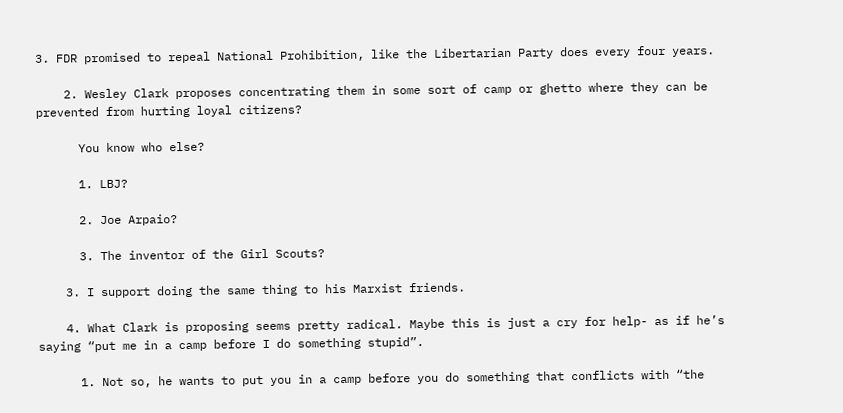3. FDR promised to repeal National Prohibition, like the Libertarian Party does every four years.

    2. Wesley Clark proposes concentrating them in some sort of camp or ghetto where they can be prevented from hurting loyal citizens?

      You know who else?

      1. LBJ?

      2. Joe Arpaio?

      3. The inventor of the Girl Scouts?

    3. I support doing the same thing to his Marxist friends.

    4. What Clark is proposing seems pretty radical. Maybe this is just a cry for help- as if he’s saying “put me in a camp before I do something stupid”.

      1. Not so, he wants to put you in a camp before you do something that conflicts with “the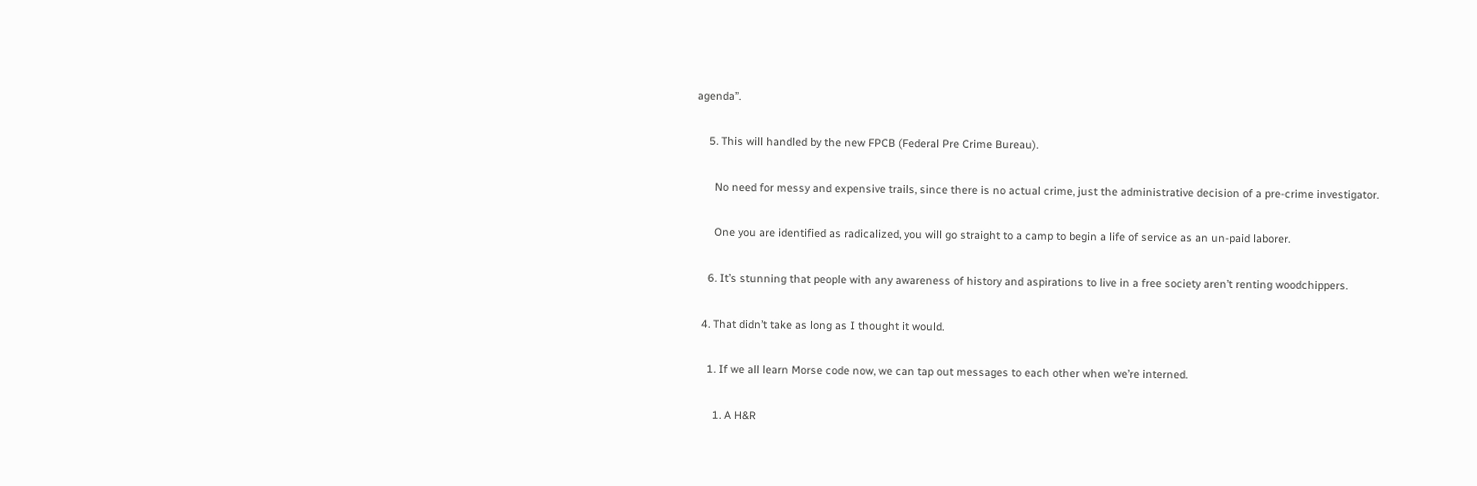agenda”.

    5. This will handled by the new FPCB (Federal Pre Crime Bureau).

      No need for messy and expensive trails, since there is no actual crime, just the administrative decision of a pre-crime investigator.

      One you are identified as radicalized, you will go straight to a camp to begin a life of service as an un-paid laborer.

    6. It’s stunning that people with any awareness of history and aspirations to live in a free society aren’t renting woodchippers.

  4. That didn’t take as long as I thought it would.

    1. If we all learn Morse code now, we can tap out messages to each other when we’re interned.

      1. A H&R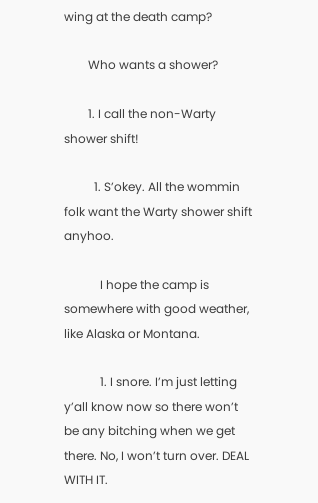wing at the death camp?

        Who wants a shower?

        1. I call the non-Warty shower shift!

          1. S’okey. All the wommin folk want the Warty shower shift anyhoo.

            I hope the camp is somewhere with good weather, like Alaska or Montana.

            1. I snore. I’m just letting y’all know now so there won’t be any bitching when we get there. No, I won’t turn over. DEAL WITH IT.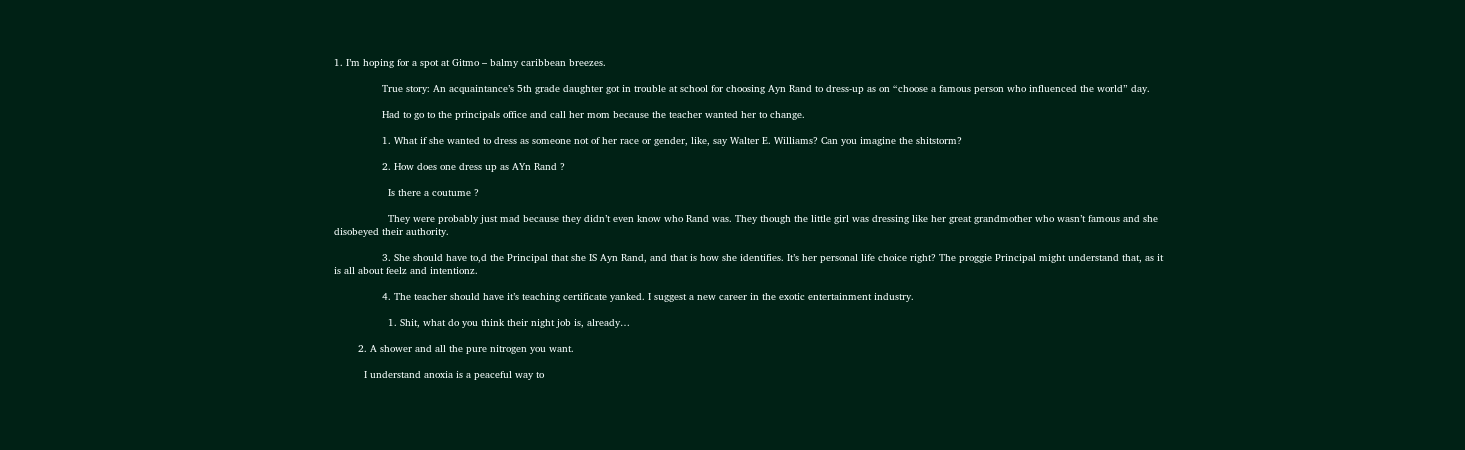1. I’m hoping for a spot at Gitmo – balmy caribbean breezes.

                True story: An acquaintance’s 5th grade daughter got in trouble at school for choosing Ayn Rand to dress-up as on “choose a famous person who influenced the world” day.

                Had to go to the principals office and call her mom because the teacher wanted her to change.

                1. What if she wanted to dress as someone not of her race or gender, like, say Walter E. Williams? Can you imagine the shitstorm?

                2. How does one dress up as AYn Rand ?

                  Is there a coutume ?

                  They were probably just mad because they didn’t even know who Rand was. They though the little girl was dressing like her great grandmother who wasn’t famous and she disobeyed their authority.

                3. She should have to,d the Principal that she IS Ayn Rand, and that is how she identifies. It’s her personal life choice right? The proggie Principal might understand that, as it is all about feelz and intentionz.

                4. The teacher should have it’s teaching certificate yanked. I suggest a new career in the exotic entertainment industry.

                  1. Shit, what do you think their night job is, already…

        2. A shower and all the pure nitrogen you want.

          I understand anoxia is a peaceful way to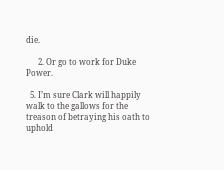die.

      2. Or go to work for Duke Power.

  5. I’m sure Clark will happily walk to the gallows for the treason of betraying his oath to uphold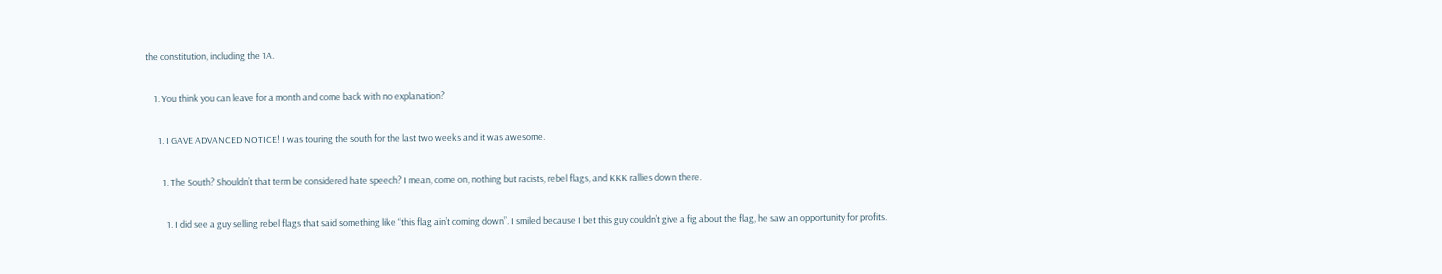the constitution, including the 1A.

    1. You think you can leave for a month and come back with no explanation?

      1. I GAVE ADVANCED NOTICE! I was touring the south for the last two weeks and it was awesome.

        1. The South? Shouldn’t that term be considered hate speech? I mean, come on, nothing but racists, rebel flags, and KKK rallies down there.

          1. I did see a guy selling rebel flags that said something like “this flag ain’t coming down”. I smiled because I bet this guy couldn’t give a fig about the flag, he saw an opportunity for profits.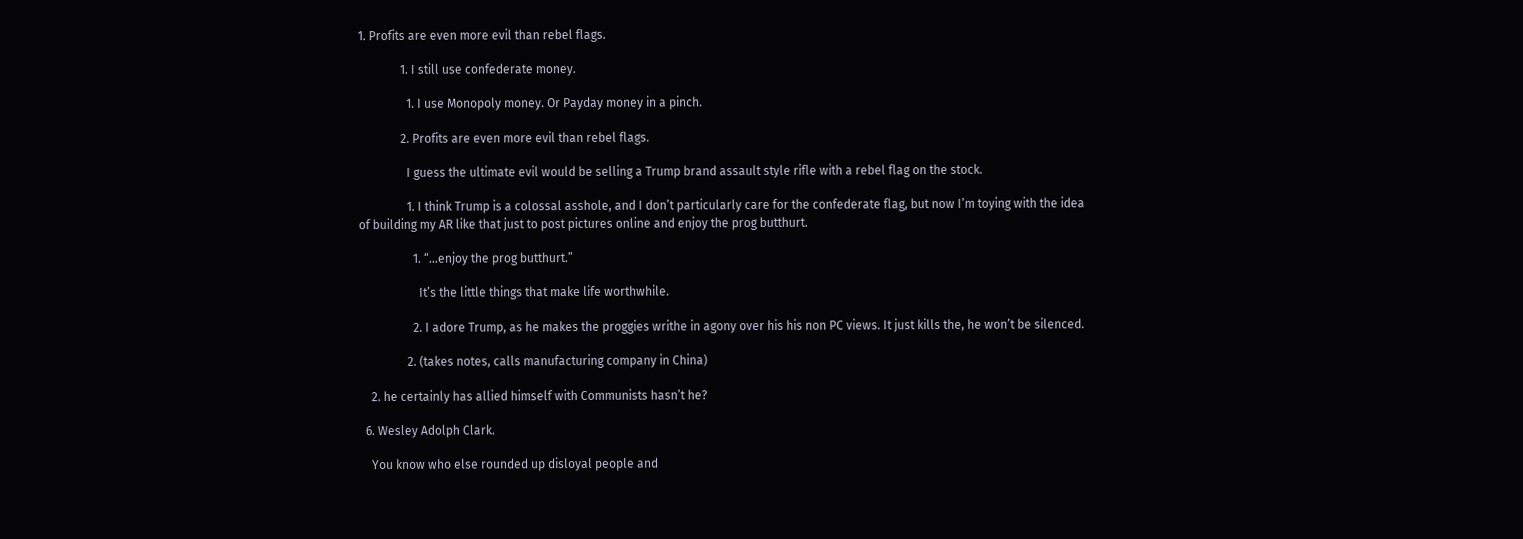1. Profits are even more evil than rebel flags.

              1. I still use confederate money.

                1. I use Monopoly money. Or Payday money in a pinch.

              2. Profits are even more evil than rebel flags.

                I guess the ultimate evil would be selling a Trump brand assault style rifle with a rebel flag on the stock.

                1. I think Trump is a colossal asshole, and I don’t particularly care for the confederate flag, but now I’m toying with the idea of building my AR like that just to post pictures online and enjoy the prog butthurt.

                  1. “…enjoy the prog butthurt.”

                    It’s the little things that make life worthwhile.

                  2. I adore Trump, as he makes the proggies writhe in agony over his his non PC views. It just kills the, he won’t be silenced.

                2. (takes notes, calls manufacturing company in China)

    2. he certainly has allied himself with Communists hasn’t he?

  6. Wesley Adolph Clark.

    You know who else rounded up disloyal people and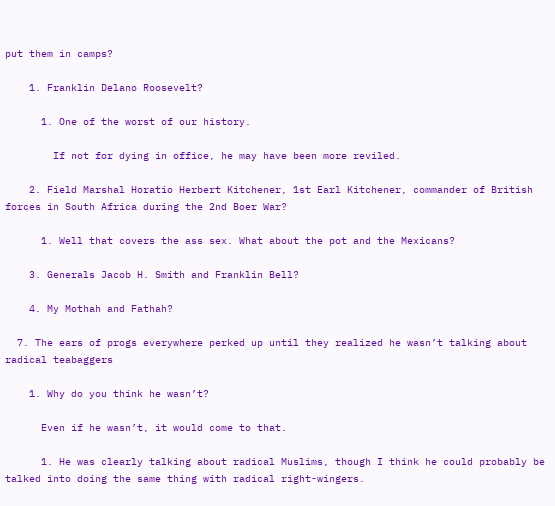put them in camps?

    1. Franklin Delano Roosevelt?

      1. One of the worst of our history.

        If not for dying in office, he may have been more reviled.

    2. Field Marshal Horatio Herbert Kitchener, 1st Earl Kitchener, commander of British forces in South Africa during the 2nd Boer War?

      1. Well that covers the ass sex. What about the pot and the Mexicans?

    3. Generals Jacob H. Smith and Franklin Bell?

    4. My Mothah and Fathah?

  7. The ears of progs everywhere perked up until they realized he wasn’t talking about radical teabaggers

    1. Why do you think he wasn’t?

      Even if he wasn’t, it would come to that.

      1. He was clearly talking about radical Muslims, though I think he could probably be talked into doing the same thing with radical right-wingers.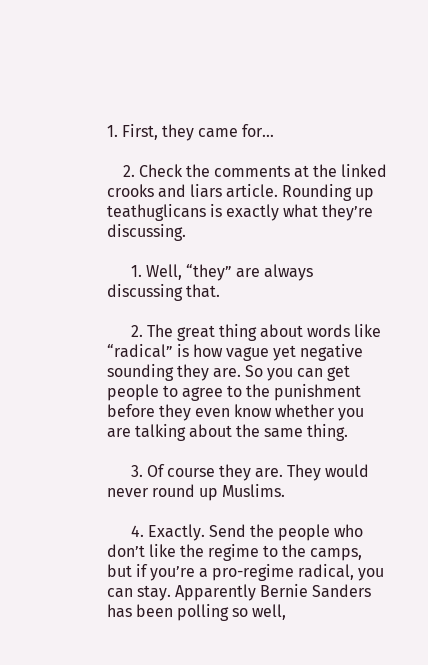1. First, they came for…

    2. Check the comments at the linked crooks and liars article. Rounding up teathuglicans is exactly what they’re discussing.

      1. Well, “they” are always discussing that.

      2. The great thing about words like “radical” is how vague yet negative sounding they are. So you can get people to agree to the punishment before they even know whether you are talking about the same thing.

      3. Of course they are. They would never round up Muslims.

      4. Exactly. Send the people who don’t like the regime to the camps, but if you’re a pro-regime radical, you can stay. Apparently Bernie Sanders has been polling so well,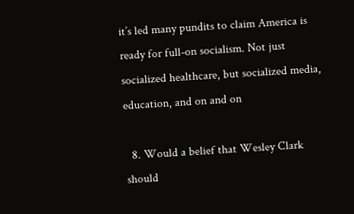it’s led many pundits to claim America is ready for full-on socialism. Not just socialized healthcare, but socialized media, education, and on and on

  8. Would a belief that Wesley Clark should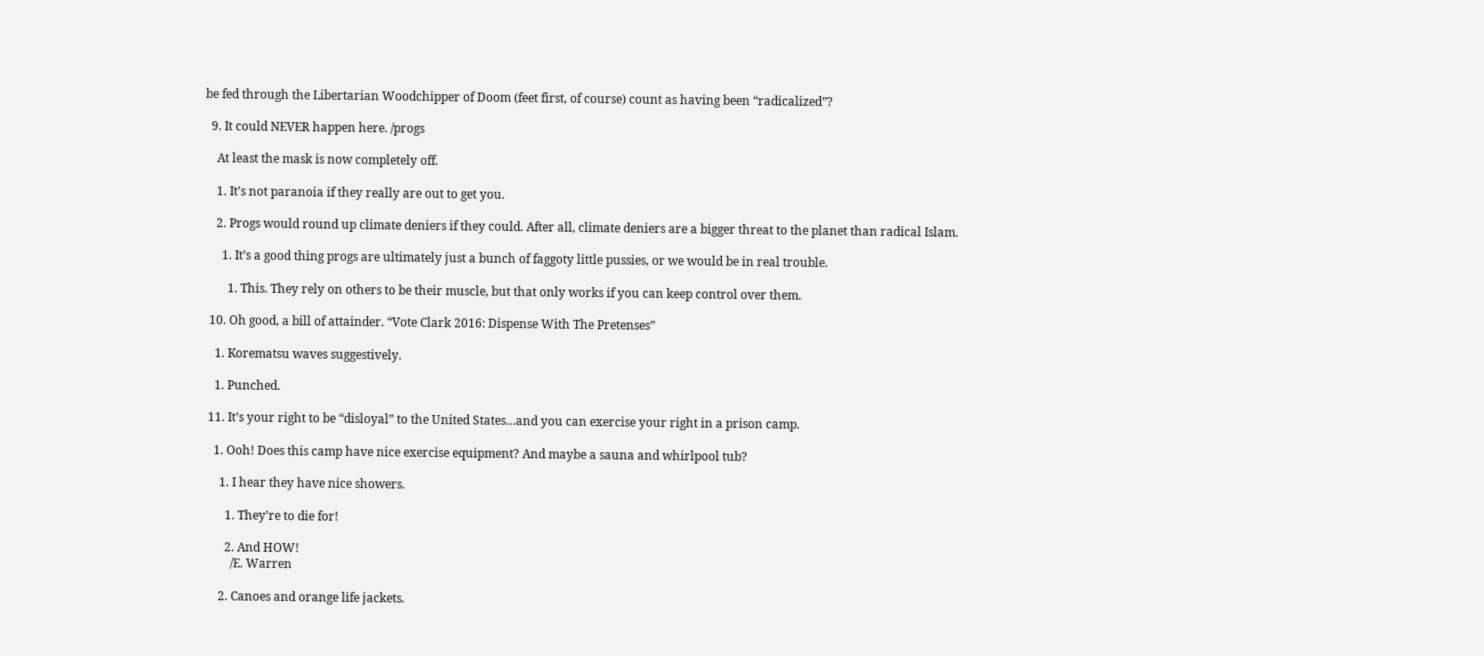be fed through the Libertarian Woodchipper of Doom (feet first, of course) count as having been “radicalized”?

  9. It could NEVER happen here. /progs

    At least the mask is now completely off.

    1. It’s not paranoia if they really are out to get you.

    2. Progs would round up climate deniers if they could. After all, climate deniers are a bigger threat to the planet than radical Islam.

      1. It’s a good thing progs are ultimately just a bunch of faggoty little pussies, or we would be in real trouble.

        1. This. They rely on others to be their muscle, but that only works if you can keep control over them.

  10. Oh good, a bill of attainder. “Vote Clark 2016: Dispense With The Pretenses”

    1. Korematsu waves suggestively.

    1. Punched.

  11. It’s your right to be “disloyal” to the United States…and you can exercise your right in a prison camp.

    1. Ooh! Does this camp have nice exercise equipment? And maybe a sauna and whirlpool tub?

      1. I hear they have nice showers.

        1. They’re to die for!

        2. And HOW!
          /E. Warren

      2. Canoes and orange life jackets.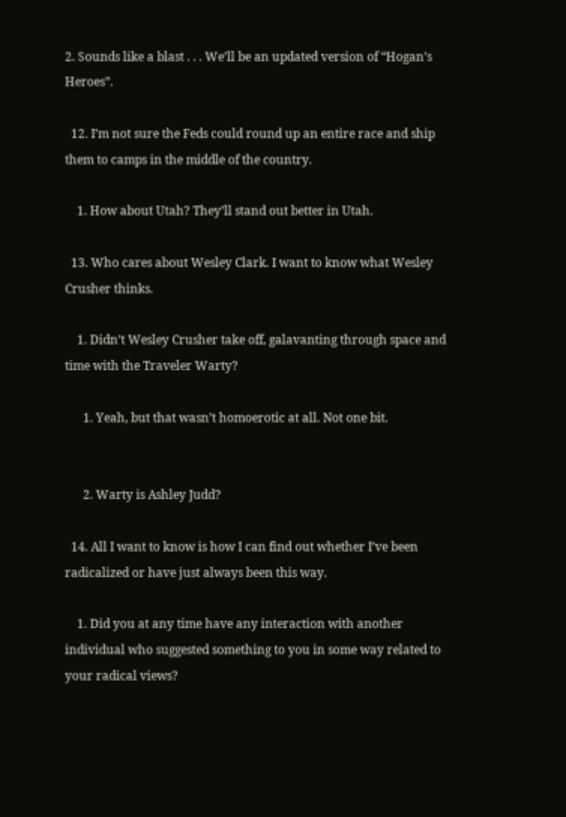2. Sounds like a blast . . . We’ll be an updated version of “Hogan’s Heroes”.

  12. I’m not sure the Feds could round up an entire race and ship them to camps in the middle of the country.

    1. How about Utah? They’ll stand out better in Utah.

  13. Who cares about Wesley Clark. I want to know what Wesley Crusher thinks.

    1. Didn’t Wesley Crusher take off, galavanting through space and time with the Traveler Warty?

      1. Yeah, but that wasn’t homoerotic at all. Not one bit.


      2. Warty is Ashley Judd?

  14. All I want to know is how I can find out whether I’ve been radicalized or have just always been this way.

    1. Did you at any time have any interaction with another individual who suggested something to you in some way related to your radical views?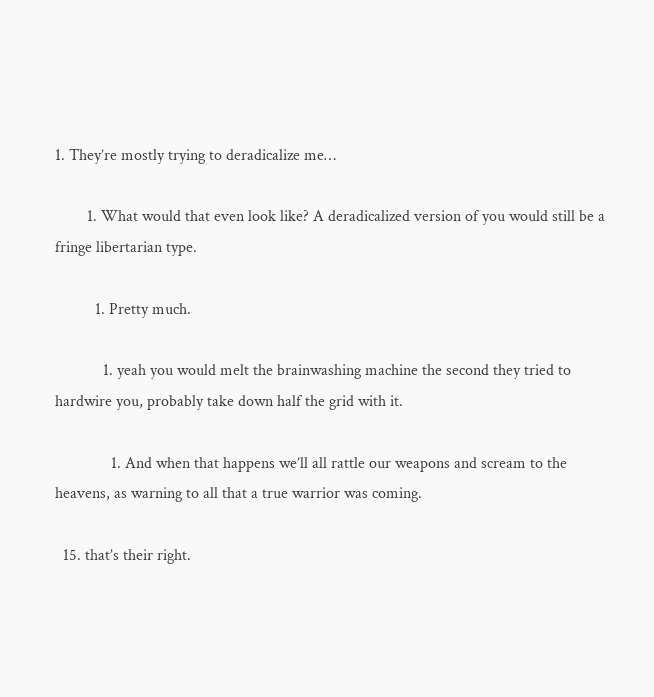1. They’re mostly trying to deradicalize me…

        1. What would that even look like? A deradicalized version of you would still be a fringe libertarian type.

          1. Pretty much.

            1. yeah you would melt the brainwashing machine the second they tried to hardwire you, probably take down half the grid with it.

              1. And when that happens we’ll all rattle our weapons and scream to the heavens, as warning to all that a true warrior was coming.

  15. that’s their right.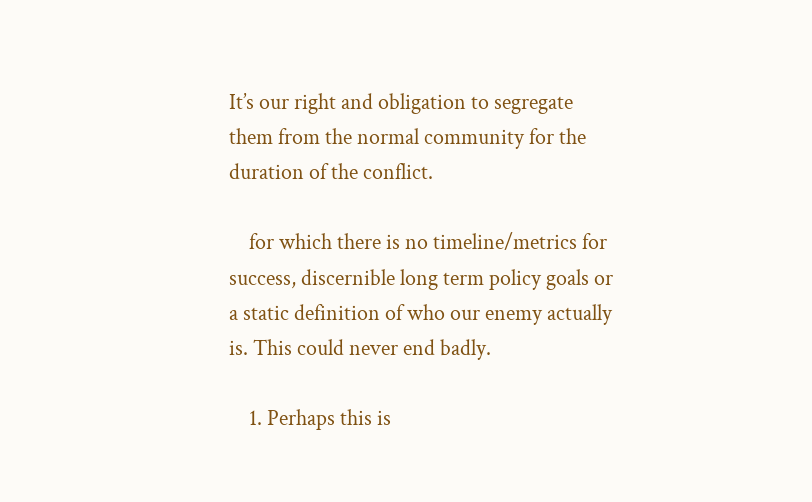It’s our right and obligation to segregate them from the normal community for the duration of the conflict.

    for which there is no timeline/metrics for success, discernible long term policy goals or a static definition of who our enemy actually is. This could never end badly.

    1. Perhaps this is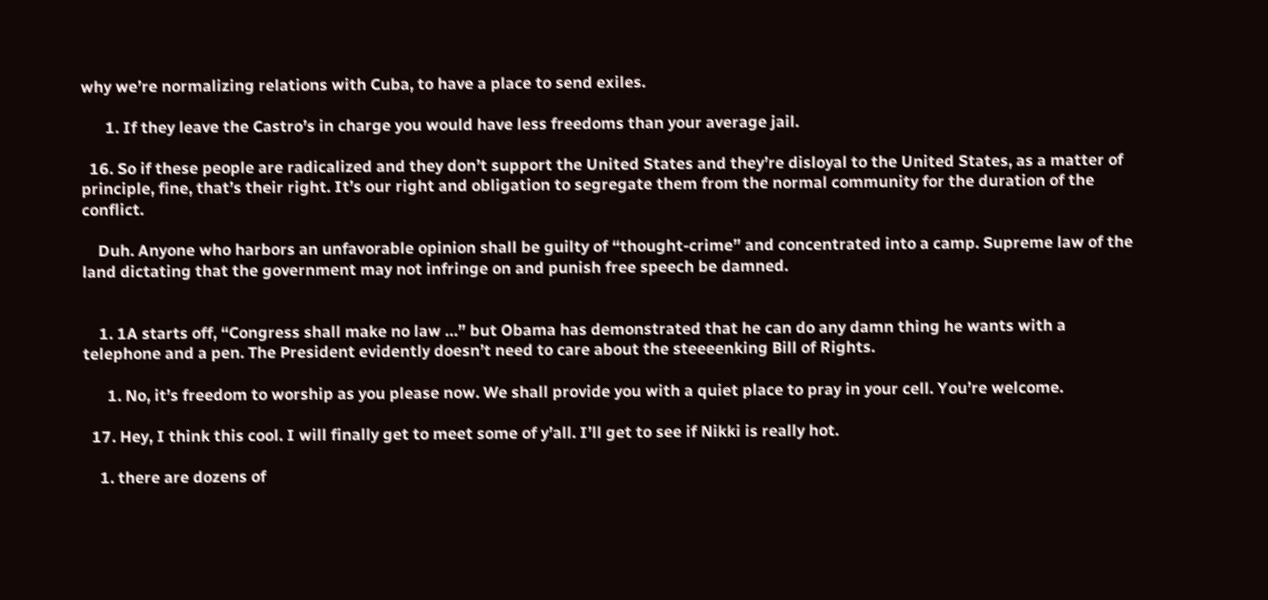why we’re normalizing relations with Cuba, to have a place to send exiles.

      1. If they leave the Castro’s in charge you would have less freedoms than your average jail.

  16. So if these people are radicalized and they don’t support the United States and they’re disloyal to the United States, as a matter of principle, fine, that’s their right. It’s our right and obligation to segregate them from the normal community for the duration of the conflict.

    Duh. Anyone who harbors an unfavorable opinion shall be guilty of “thought-crime” and concentrated into a camp. Supreme law of the land dictating that the government may not infringe on and punish free speech be damned.


    1. 1A starts off, “Congress shall make no law …” but Obama has demonstrated that he can do any damn thing he wants with a telephone and a pen. The President evidently doesn’t need to care about the steeeenking Bill of Rights.

      1. No, it’s freedom to worship as you please now. We shall provide you with a quiet place to pray in your cell. You’re welcome.

  17. Hey, I think this cool. I will finally get to meet some of y’all. I’ll get to see if Nikki is really hot.

    1. there are dozens of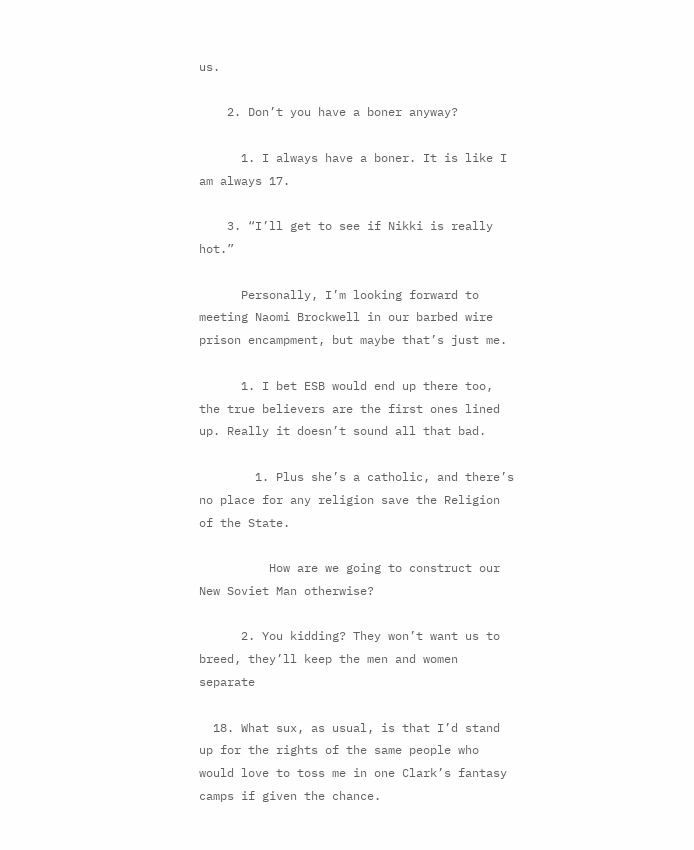us.

    2. Don’t you have a boner anyway?

      1. I always have a boner. It is like I am always 17.

    3. “I’ll get to see if Nikki is really hot.”

      Personally, I’m looking forward to meeting Naomi Brockwell in our barbed wire prison encampment, but maybe that’s just me.

      1. I bet ESB would end up there too, the true believers are the first ones lined up. Really it doesn’t sound all that bad.

        1. Plus she’s a catholic, and there’s no place for any religion save the Religion of the State.

          How are we going to construct our New Soviet Man otherwise?

      2. You kidding? They won’t want us to breed, they’ll keep the men and women separate

  18. What sux, as usual, is that I’d stand up for the rights of the same people who would love to toss me in one Clark’s fantasy camps if given the chance.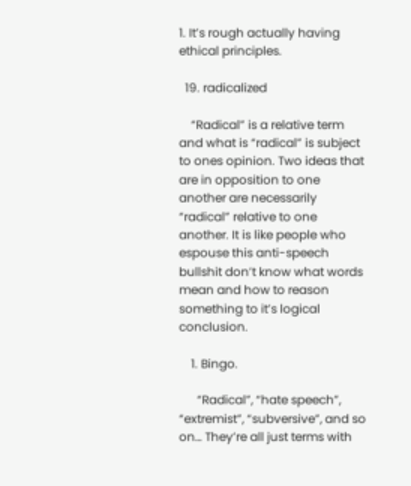1. It’s rough actually having ethical principles.

  19. radicalized

    “Radical” is a relative term and what is “radical” is subject to ones opinion. Two ideas that are in opposition to one another are necessarily “radical” relative to one another. It is like people who espouse this anti-speech bullshit don’t know what words mean and how to reason something to it’s logical conclusion.

    1. Bingo.

      “Radical”, “hate speech”, “extremist”, “subversive”, and so on… They’re all just terms with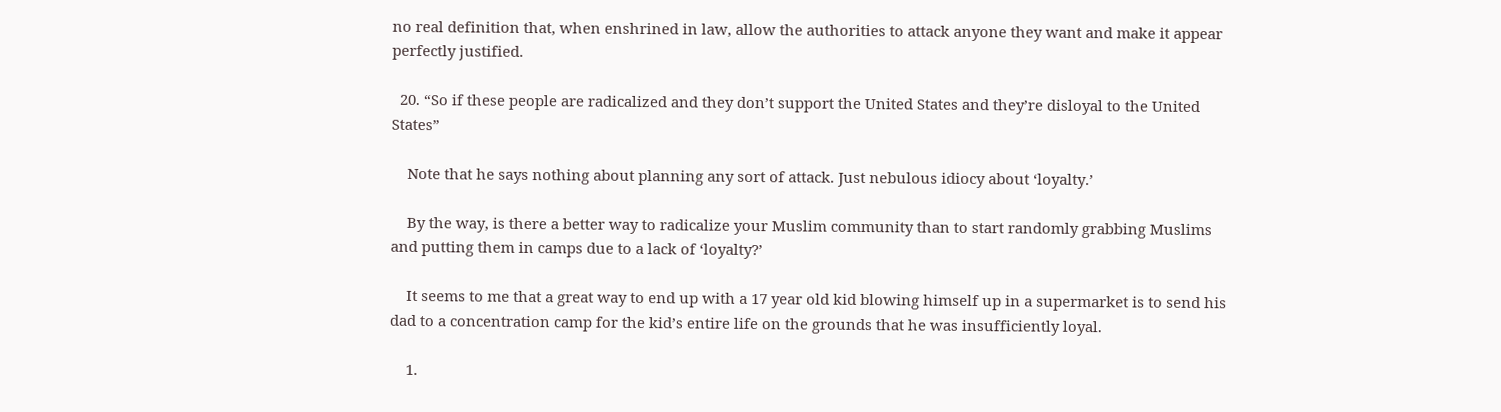no real definition that, when enshrined in law, allow the authorities to attack anyone they want and make it appear perfectly justified.

  20. “So if these people are radicalized and they don’t support the United States and they’re disloyal to the United States”

    Note that he says nothing about planning any sort of attack. Just nebulous idiocy about ‘loyalty.’

    By the way, is there a better way to radicalize your Muslim community than to start randomly grabbing Muslims and putting them in camps due to a lack of ‘loyalty?’

    It seems to me that a great way to end up with a 17 year old kid blowing himself up in a supermarket is to send his dad to a concentration camp for the kid’s entire life on the grounds that he was insufficiently loyal.

    1.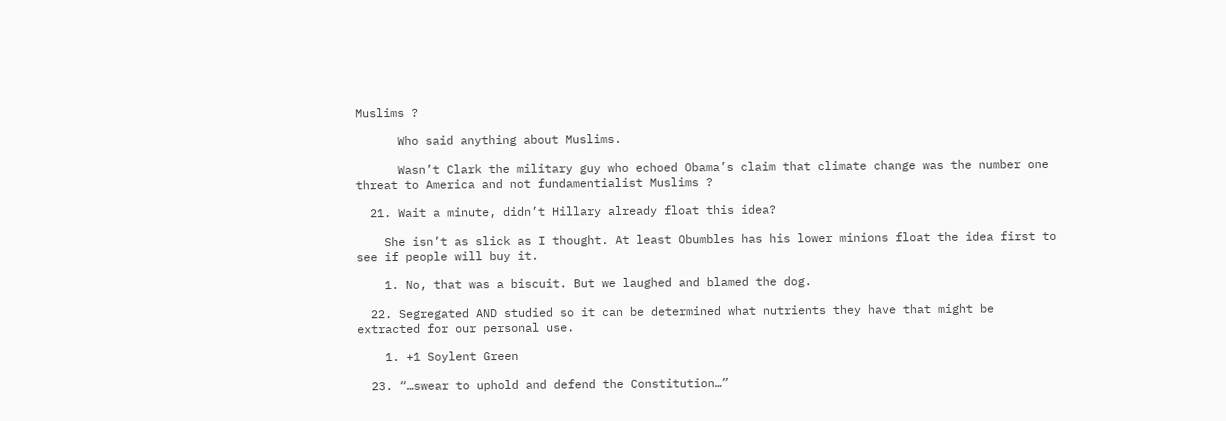Muslims ?

      Who said anything about Muslims.

      Wasn’t Clark the military guy who echoed Obama’s claim that climate change was the number one threat to America and not fundamentialist Muslims ?

  21. Wait a minute, didn’t Hillary already float this idea?

    She isn’t as slick as I thought. At least Obumbles has his lower minions float the idea first to see if people will buy it.

    1. No, that was a biscuit. But we laughed and blamed the dog.

  22. Segregated AND studied so it can be determined what nutrients they have that might be extracted for our personal use.

    1. +1 Soylent Green

  23. “…swear to uphold and defend the Constitution…”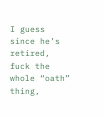I guess since he’s retired, fuck the whole “oath” thing,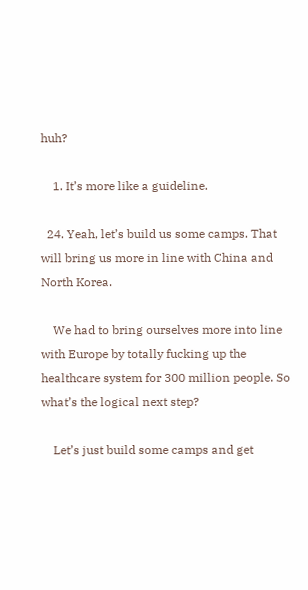huh?

    1. It’s more like a guideline.

  24. Yeah, let’s build us some camps. That will bring us more in line with China and North Korea.

    We had to bring ourselves more into line with Europe by totally fucking up the healthcare system for 300 million people. So what’s the logical next step?

    Let’s just build some camps and get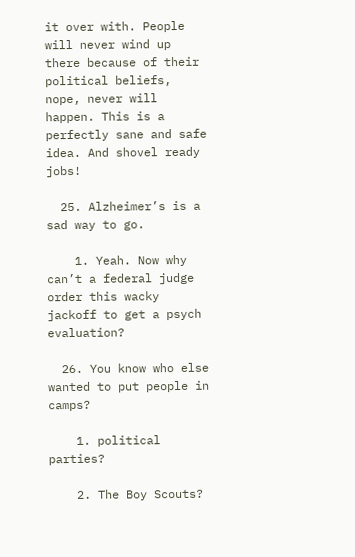it over with. People will never wind up there because of their political beliefs, nope, never will happen. This is a perfectly sane and safe idea. And shovel ready jobs!

  25. Alzheimer’s is a sad way to go.

    1. Yeah. Now why can’t a federal judge order this wacky jackoff to get a psych evaluation?

  26. You know who else wanted to put people in camps?

    1. political parties?

    2. The Boy Scouts?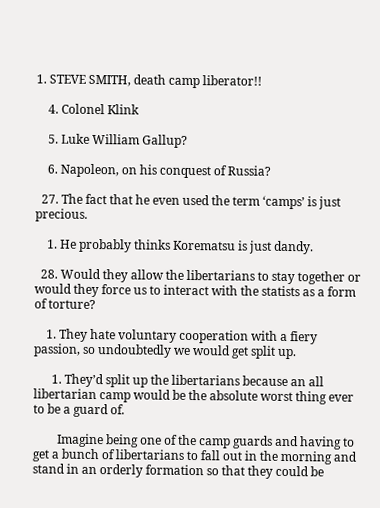1. STEVE SMITH, death camp liberator!!

    4. Colonel Klink

    5. Luke William Gallup?

    6. Napoleon, on his conquest of Russia?

  27. The fact that he even used the term ‘camps’ is just precious.

    1. He probably thinks Korematsu is just dandy.

  28. Would they allow the libertarians to stay together or would they force us to interact with the statists as a form of torture?

    1. They hate voluntary cooperation with a fiery passion, so undoubtedly we would get split up.

      1. They’d split up the libertarians because an all libertarian camp would be the absolute worst thing ever to be a guard of.

        Imagine being one of the camp guards and having to get a bunch of libertarians to fall out in the morning and stand in an orderly formation so that they could be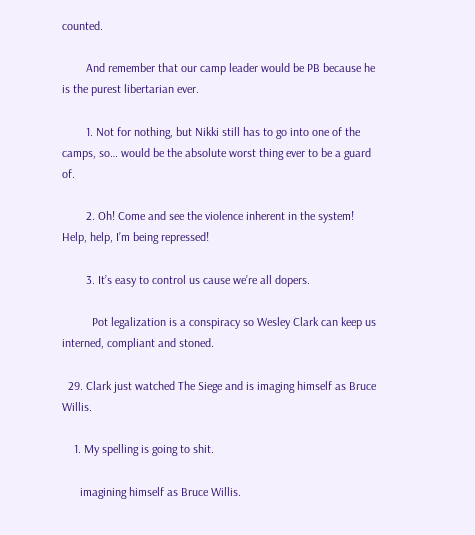counted.

        And remember that our camp leader would be PB because he is the purest libertarian ever.

        1. Not for nothing, but Nikki still has to go into one of the camps, so… would be the absolute worst thing ever to be a guard of.

        2. Oh! Come and see the violence inherent in the system! Help, help, I’m being repressed!

        3. It’s easy to control us cause we’re all dopers.

          Pot legalization is a conspiracy so Wesley Clark can keep us interned, compliant and stoned.

  29. Clark just watched The Siege and is imaging himself as Bruce Willis.

    1. My spelling is going to shit.

      imagining himself as Bruce Willis.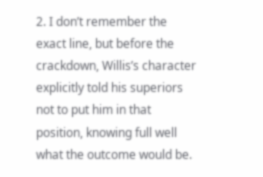2. I don’t remember the exact line, but before the crackdown, Willis’s character explicitly told his superiors not to put him in that position, knowing full well what the outcome would be.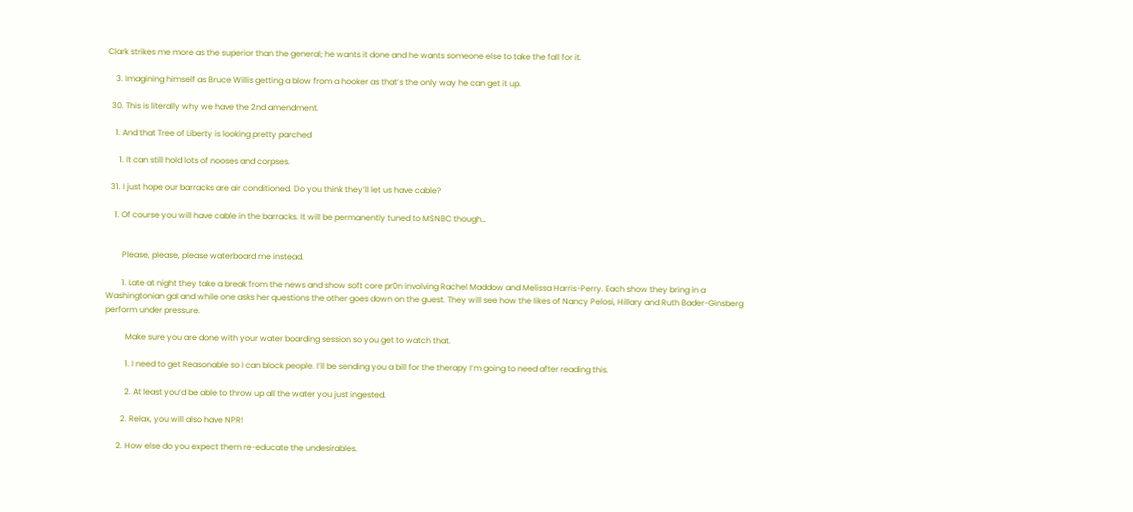Clark strikes me more as the superior than the general; he wants it done and he wants someone else to take the fall for it.

    3. Imagining himself as Bruce Willis getting a blow from a hooker as that’s the only way he can get it up.

  30. This is literally why we have the 2nd amendment.

    1. And that Tree of Liberty is looking pretty parched

      1. It can still hold lots of nooses and corpses.

  31. I just hope our barracks are air conditioned. Do you think they’ll let us have cable?

    1. Of course you will have cable in the barracks. It will be permanently tuned to MSNBC though…


        Please, please, please waterboard me instead.

        1. Late at night they take a break from the news and show soft core pr0n involving Rachel Maddow and Melissa Harris-Perry. Each show they bring in a Washingtonian gal and while one asks her questions the other goes down on the guest. They will see how the likes of Nancy Pelosi, Hillary and Ruth Bader-Ginsberg perform under pressure.

          Make sure you are done with your water boarding session so you get to watch that.

          1. I need to get Reasonable so I can block people. I’ll be sending you a bill for the therapy I’m going to need after reading this.

          2. At least you’d be able to throw up all the water you just ingested.

        2. Relax, you will also have NPR!

      2. How else do you expect them re-educate the undesirables.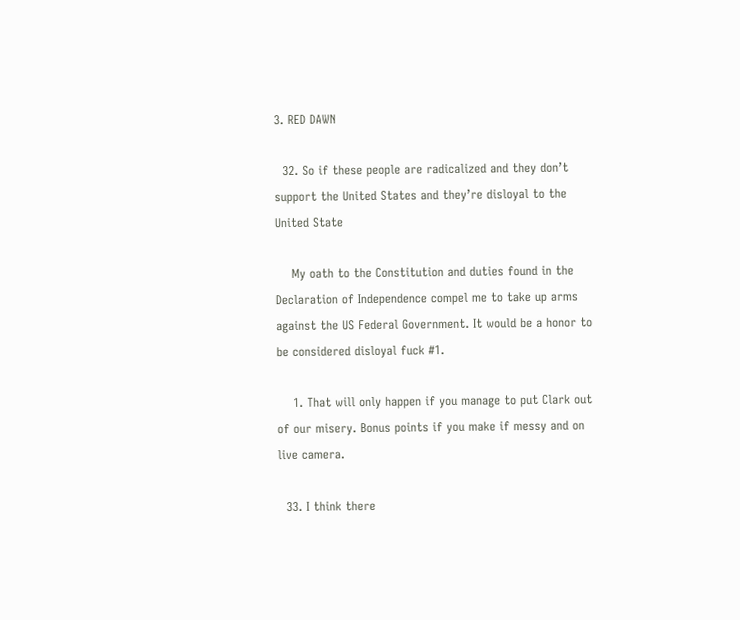3. RED DAWN

  32. So if these people are radicalized and they don’t support the United States and they’re disloyal to the United State

    My oath to the Constitution and duties found in the Declaration of Independence compel me to take up arms against the US Federal Government. It would be a honor to be considered disloyal fuck #1.

    1. That will only happen if you manage to put Clark out of our misery. Bonus points if you make if messy and on live camera.

  33. I think there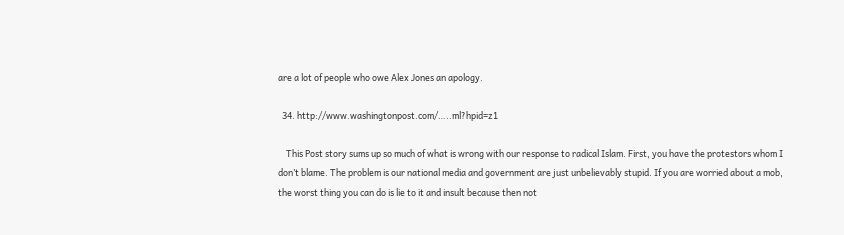are a lot of people who owe Alex Jones an apology.

  34. http://www.washingtonpost.com/…..ml?hpid=z1

    This Post story sums up so much of what is wrong with our response to radical Islam. First, you have the protestors whom I don’t blame. The problem is our national media and government are just unbelievably stupid. If you are worried about a mob, the worst thing you can do is lie to it and insult because then not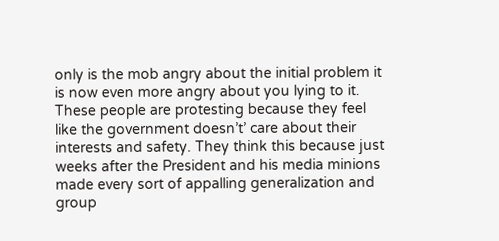only is the mob angry about the initial problem it is now even more angry about you lying to it. These people are protesting because they feel like the government doesn’t’ care about their interests and safety. They think this because just weeks after the President and his media minions made every sort of appalling generalization and group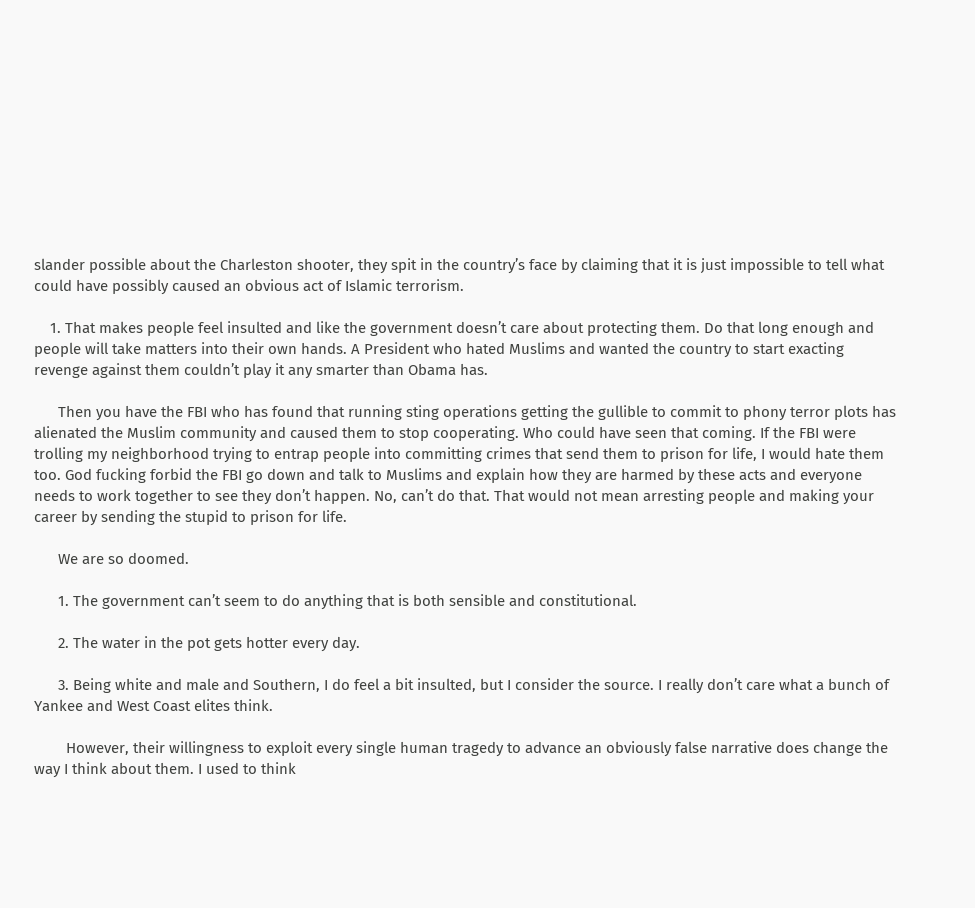slander possible about the Charleston shooter, they spit in the country’s face by claiming that it is just impossible to tell what could have possibly caused an obvious act of Islamic terrorism.

    1. That makes people feel insulted and like the government doesn’t care about protecting them. Do that long enough and people will take matters into their own hands. A President who hated Muslims and wanted the country to start exacting revenge against them couldn’t play it any smarter than Obama has.

      Then you have the FBI who has found that running sting operations getting the gullible to commit to phony terror plots has alienated the Muslim community and caused them to stop cooperating. Who could have seen that coming. If the FBI were trolling my neighborhood trying to entrap people into committing crimes that send them to prison for life, I would hate them too. God fucking forbid the FBI go down and talk to Muslims and explain how they are harmed by these acts and everyone needs to work together to see they don’t happen. No, can’t do that. That would not mean arresting people and making your career by sending the stupid to prison for life.

      We are so doomed.

      1. The government can’t seem to do anything that is both sensible and constitutional.

      2. The water in the pot gets hotter every day.

      3. Being white and male and Southern, I do feel a bit insulted, but I consider the source. I really don’t care what a bunch of Yankee and West Coast elites think.

        However, their willingness to exploit every single human tragedy to advance an obviously false narrative does change the way I think about them. I used to think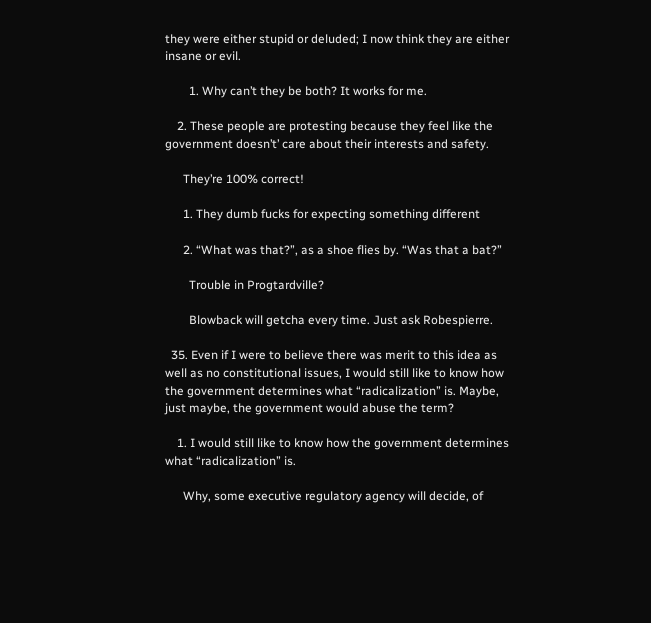they were either stupid or deluded; I now think they are either insane or evil.

        1. Why can’t they be both? It works for me.

    2. These people are protesting because they feel like the government doesn’t’ care about their interests and safety.

      They’re 100% correct!

      1. They dumb fucks for expecting something different

      2. “What was that?”, as a shoe flies by. “Was that a bat?”

        Trouble in Progtardville?

        Blowback will getcha every time. Just ask Robespierre.

  35. Even if I were to believe there was merit to this idea as well as no constitutional issues, I would still like to know how the government determines what “radicalization” is. Maybe, just maybe, the government would abuse the term?

    1. I would still like to know how the government determines what “radicalization” is.

      Why, some executive regulatory agency will decide, of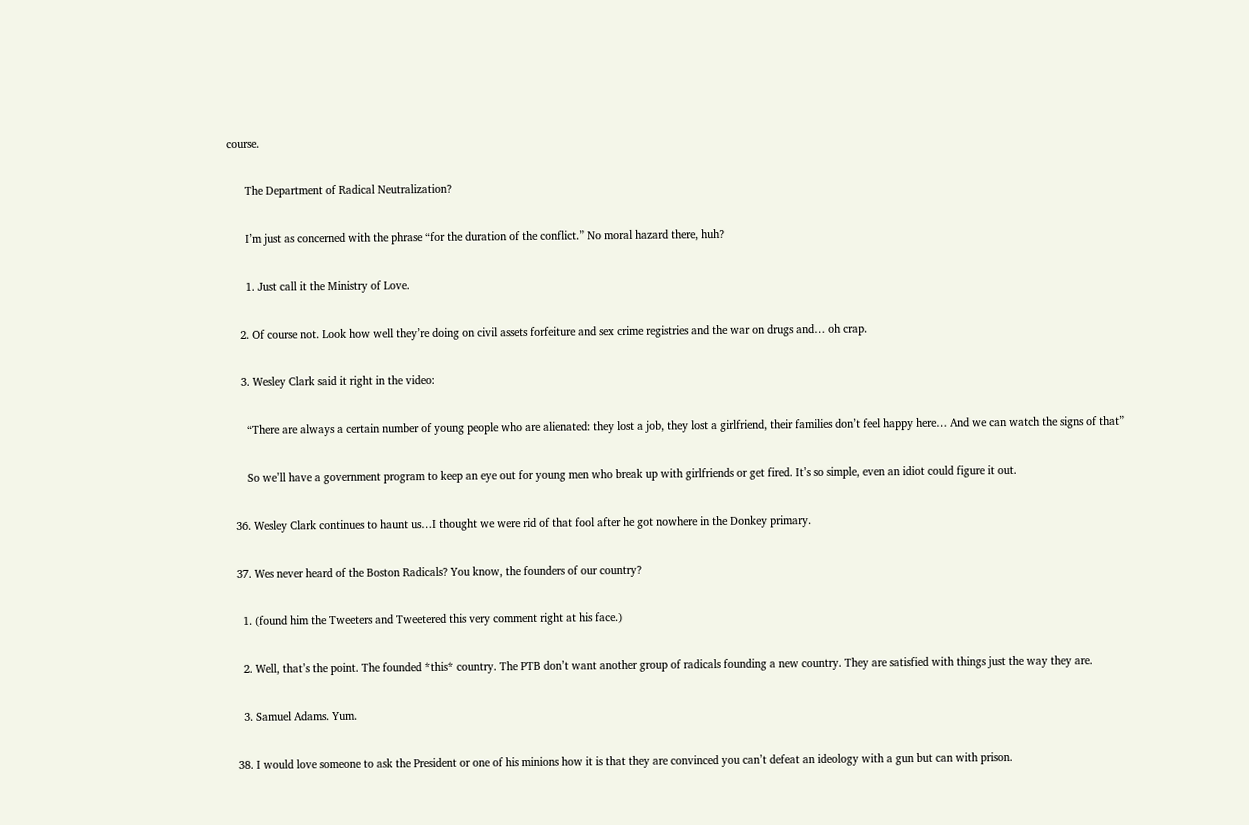course.

      The Department of Radical Neutralization?

      I’m just as concerned with the phrase “for the duration of the conflict.” No moral hazard there, huh?

      1. Just call it the Ministry of Love.

    2. Of course not. Look how well they’re doing on civil assets forfeiture and sex crime registries and the war on drugs and… oh crap.

    3. Wesley Clark said it right in the video:

      “There are always a certain number of young people who are alienated: they lost a job, they lost a girlfriend, their families don’t feel happy here… And we can watch the signs of that”

      So we’ll have a government program to keep an eye out for young men who break up with girlfriends or get fired. It’s so simple, even an idiot could figure it out.

  36. Wesley Clark continues to haunt us…I thought we were rid of that fool after he got nowhere in the Donkey primary.

  37. Wes never heard of the Boston Radicals? You know, the founders of our country?

    1. (found him the Tweeters and Tweetered this very comment right at his face.)

    2. Well, that’s the point. The founded *this* country. The PTB don’t want another group of radicals founding a new country. They are satisfied with things just the way they are.

    3. Samuel Adams. Yum.

  38. I would love someone to ask the President or one of his minions how it is that they are convinced you can’t defeat an ideology with a gun but can with prison.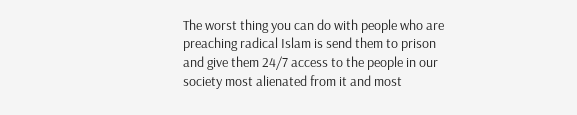The worst thing you can do with people who are preaching radical Islam is send them to prison and give them 24/7 access to the people in our society most alienated from it and most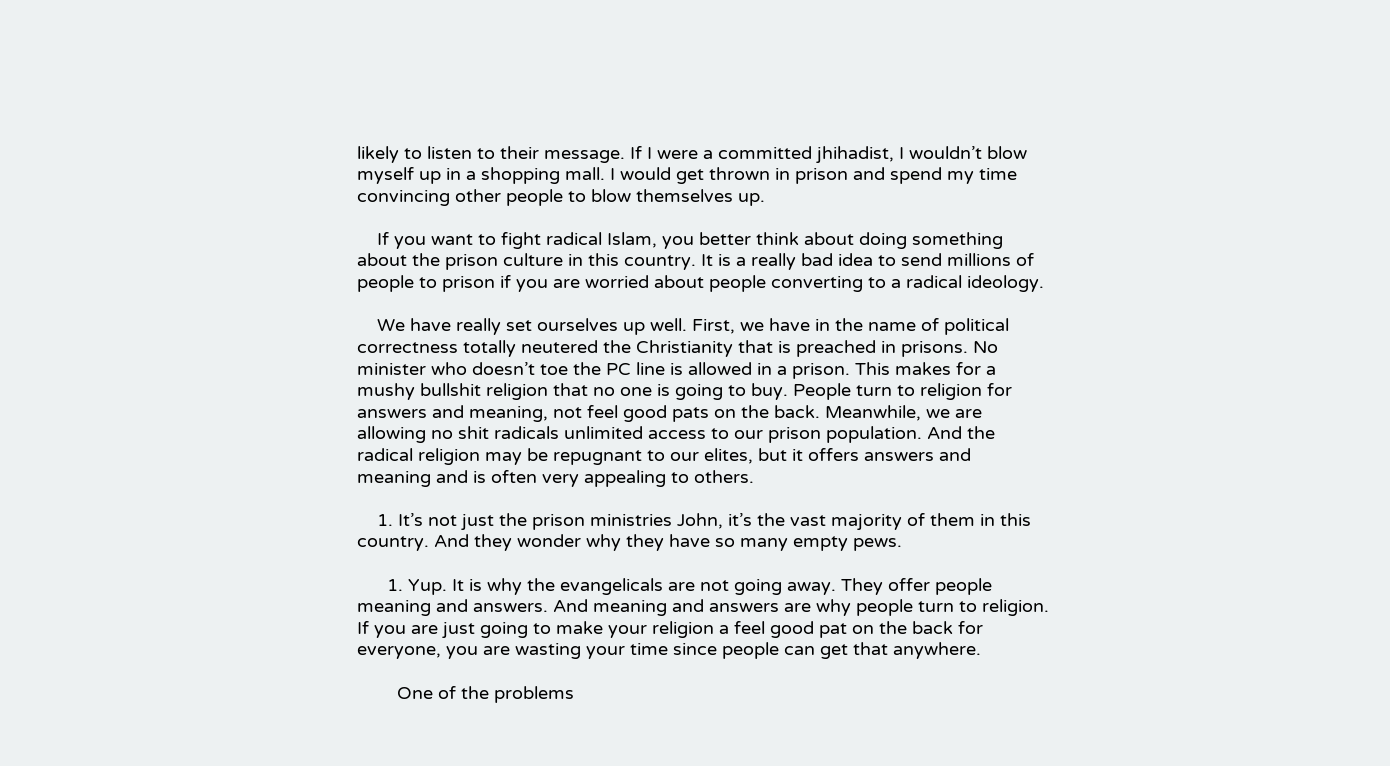likely to listen to their message. If I were a committed jhihadist, I wouldn’t blow myself up in a shopping mall. I would get thrown in prison and spend my time convincing other people to blow themselves up.

    If you want to fight radical Islam, you better think about doing something about the prison culture in this country. It is a really bad idea to send millions of people to prison if you are worried about people converting to a radical ideology.

    We have really set ourselves up well. First, we have in the name of political correctness totally neutered the Christianity that is preached in prisons. No minister who doesn’t toe the PC line is allowed in a prison. This makes for a mushy bullshit religion that no one is going to buy. People turn to religion for answers and meaning, not feel good pats on the back. Meanwhile, we are allowing no shit radicals unlimited access to our prison population. And the radical religion may be repugnant to our elites, but it offers answers and meaning and is often very appealing to others.

    1. It’s not just the prison ministries John, it’s the vast majority of them in this country. And they wonder why they have so many empty pews.

      1. Yup. It is why the evangelicals are not going away. They offer people meaning and answers. And meaning and answers are why people turn to religion. If you are just going to make your religion a feel good pat on the back for everyone, you are wasting your time since people can get that anywhere.

        One of the problems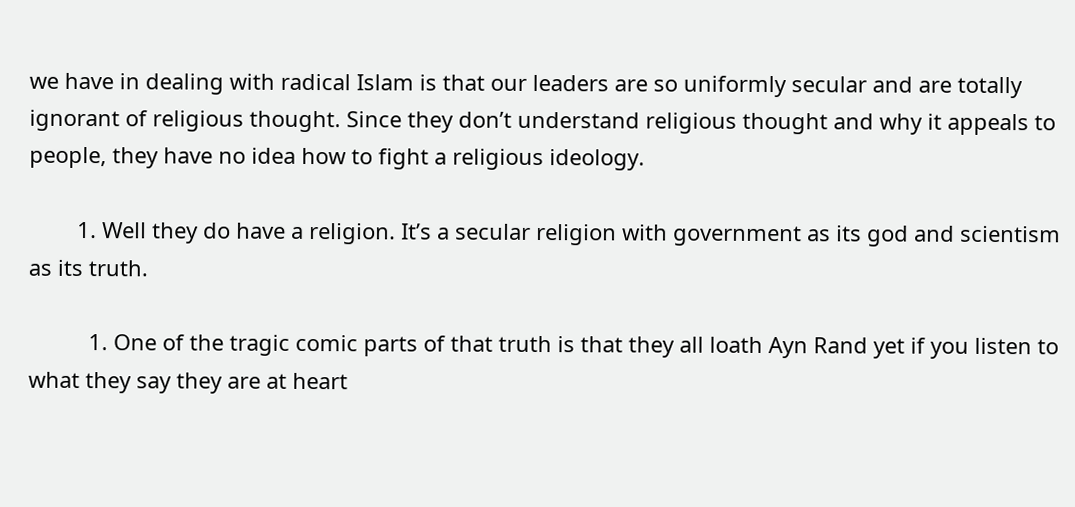we have in dealing with radical Islam is that our leaders are so uniformly secular and are totally ignorant of religious thought. Since they don’t understand religious thought and why it appeals to people, they have no idea how to fight a religious ideology.

        1. Well they do have a religion. It’s a secular religion with government as its god and scientism as its truth.

          1. One of the tragic comic parts of that truth is that they all loath Ayn Rand yet if you listen to what they say they are at heart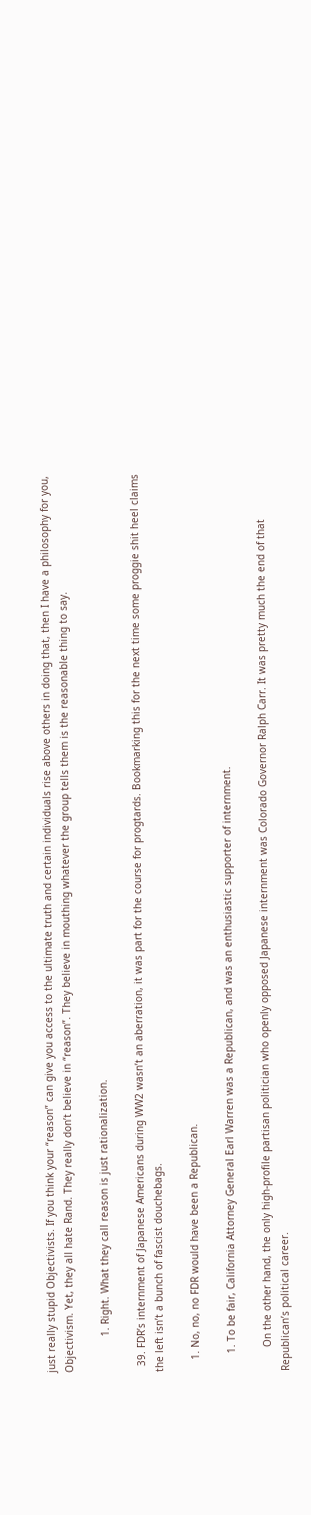just really stupid Objectivists. If you think your “reason” can give you access to the ultimate truth and certain individuals rise above others in doing that, then I have a philosophy for you, Objectivism. Yet, they all hate Rand. They really don’t believe in “reason”. They believe in mouthing whatever the group tells them is the reasonable thing to say.

            1. Right. What they call reason is just rationalization.

  39. FDR’s internment of Japanese Americans during WW2 wasn’t an aberration, it was part for the course for progtards. Bookmarking this for the next time some proggie shit heel claims the left isn’t a bunch of fascist douchebags.

    1. No, no, no FDR would have been a Republican.

      1. To be fair, California Attorney General Earl Warren was a Republican, and was an enthusiastic supporter of internment.

        On the other hand, the only high-profile partisan politician who openly opposed Japanese internment was Colorado Governor Ralph Carr. It was pretty much the end of that Republican’s political career.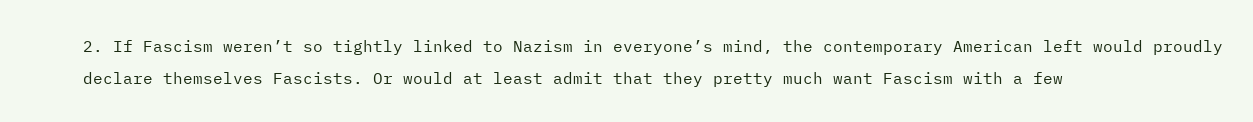2. If Fascism weren’t so tightly linked to Nazism in everyone’s mind, the contemporary American left would proudly declare themselves Fascists. Or would at least admit that they pretty much want Fascism with a few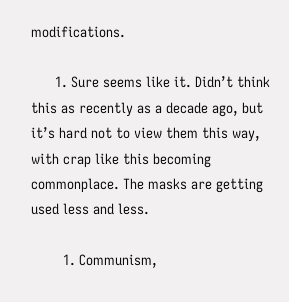modifications.

      1. Sure seems like it. Didn’t think this as recently as a decade ago, but it’s hard not to view them this way, with crap like this becoming commonplace. The masks are getting used less and less.

        1. Communism,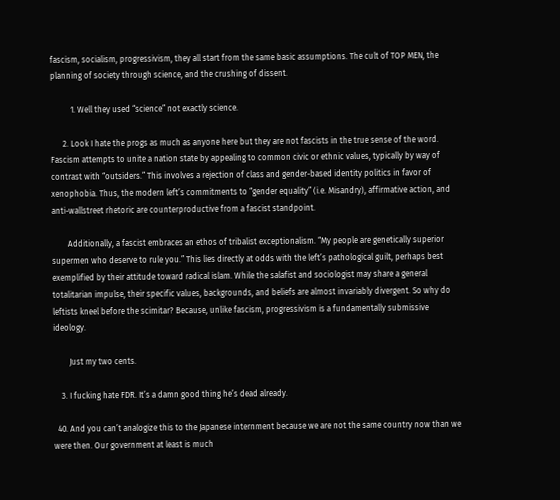fascism, socialism, progressivism, they all start from the same basic assumptions. The cult of TOP MEN, the planning of society through science, and the crushing of dissent.

          1. Well they used “science” not exactly science.

      2. Look I hate the progs as much as anyone here but they are not fascists in the true sense of the word. Fascism attempts to unite a nation state by appealing to common civic or ethnic values, typically by way of contrast with “outsiders.” This involves a rejection of class and gender-based identity politics in favor of xenophobia. Thus, the modern left’s commitments to “gender equality” (i.e. Misandry), affirmative action, and anti-wallstreet rhetoric are counterproductive from a fascist standpoint.

        Additionally, a fascist embraces an ethos of tribalist exceptionalism. “My people are genetically superior supermen who deserve to rule you.” This lies directly at odds with the left’s pathological guilt, perhaps best exemplified by their attitude toward radical islam. While the salafist and sociologist may share a general totalitarian impulse, their specific values, backgrounds, and beliefs are almost invariably divergent. So why do leftists kneel before the scimitar? Because, unlike fascism, progressivism is a fundamentally submissive ideology.

        Just my two cents.

    3. I fucking hate FDR. It’s a damn good thing he’s dead already.

  40. And you can’t analogize this to the Japanese internment because we are not the same country now than we were then. Our government at least is much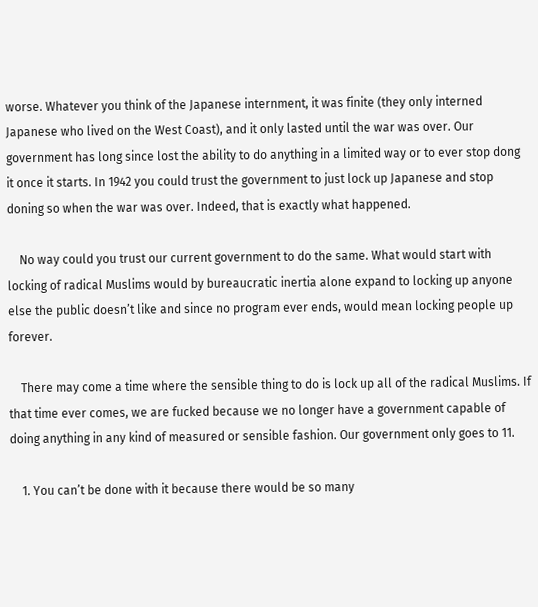worse. Whatever you think of the Japanese internment, it was finite (they only interned Japanese who lived on the West Coast), and it only lasted until the war was over. Our government has long since lost the ability to do anything in a limited way or to ever stop dong it once it starts. In 1942 you could trust the government to just lock up Japanese and stop doning so when the war was over. Indeed, that is exactly what happened.

    No way could you trust our current government to do the same. What would start with locking of radical Muslims would by bureaucratic inertia alone expand to locking up anyone else the public doesn’t like and since no program ever ends, would mean locking people up forever.

    There may come a time where the sensible thing to do is lock up all of the radical Muslims. If that time ever comes, we are fucked because we no longer have a government capable of doing anything in any kind of measured or sensible fashion. Our government only goes to 11.

    1. You can’t be done with it because there would be so many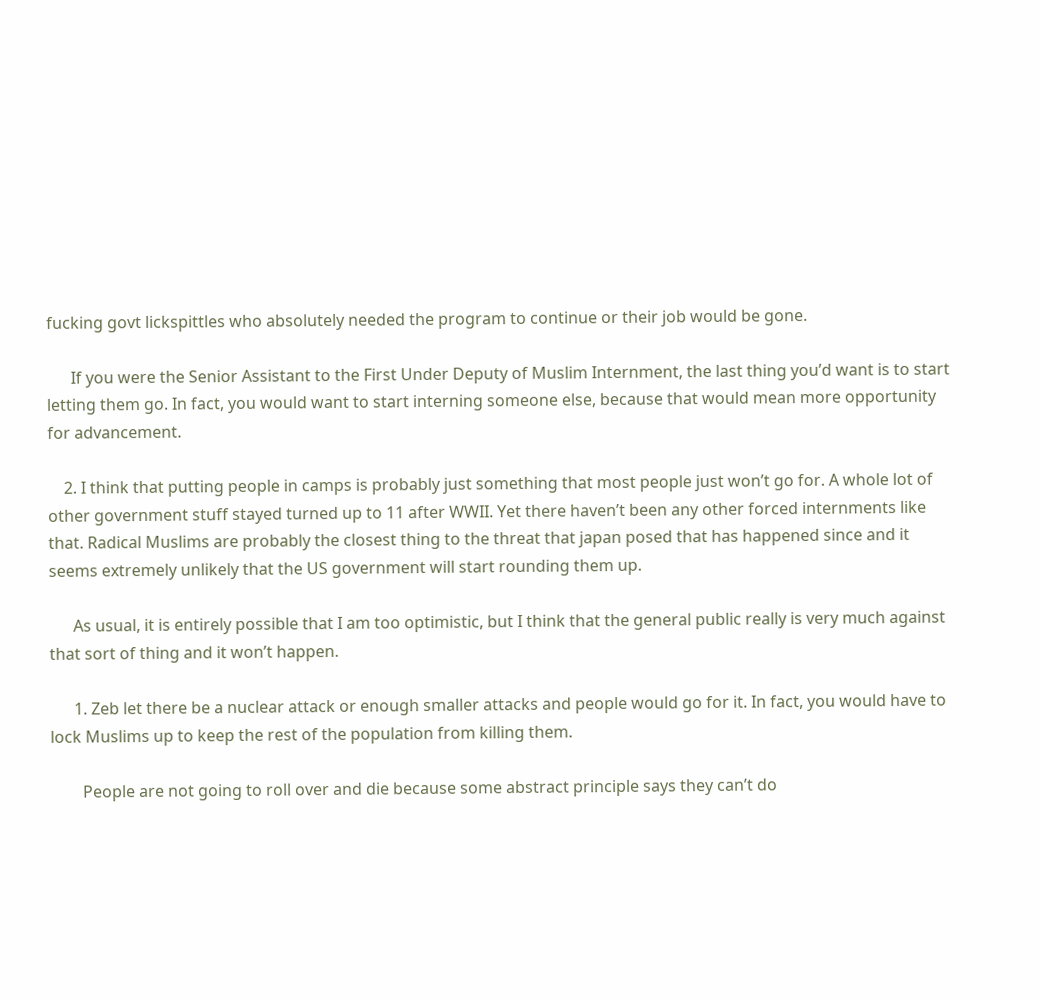fucking govt lickspittles who absolutely needed the program to continue or their job would be gone.

      If you were the Senior Assistant to the First Under Deputy of Muslim Internment, the last thing you’d want is to start letting them go. In fact, you would want to start interning someone else, because that would mean more opportunity for advancement.

    2. I think that putting people in camps is probably just something that most people just won’t go for. A whole lot of other government stuff stayed turned up to 11 after WWII. Yet there haven’t been any other forced internments like that. Radical Muslims are probably the closest thing to the threat that japan posed that has happened since and it seems extremely unlikely that the US government will start rounding them up.

      As usual, it is entirely possible that I am too optimistic, but I think that the general public really is very much against that sort of thing and it won’t happen.

      1. Zeb let there be a nuclear attack or enough smaller attacks and people would go for it. In fact, you would have to lock Muslims up to keep the rest of the population from killing them.

        People are not going to roll over and die because some abstract principle says they can’t do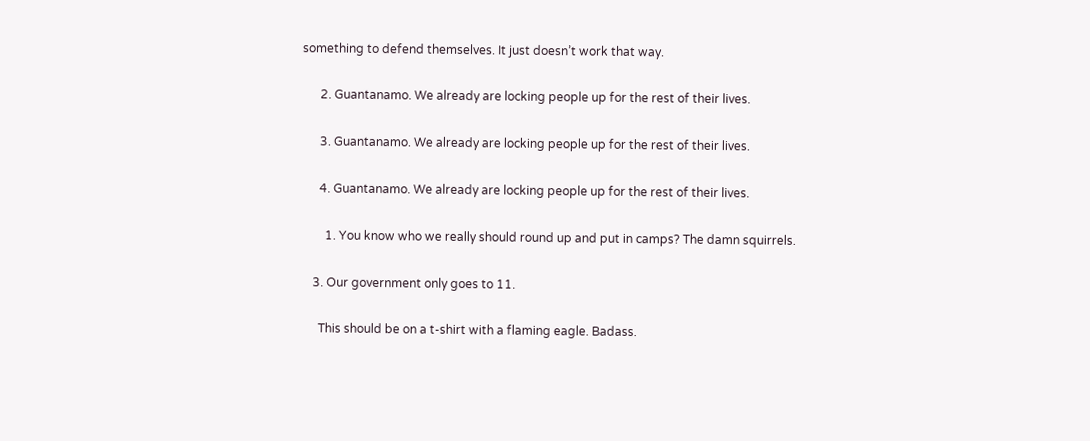something to defend themselves. It just doesn’t work that way.

      2. Guantanamo. We already are locking people up for the rest of their lives.

      3. Guantanamo. We already are locking people up for the rest of their lives.

      4. Guantanamo. We already are locking people up for the rest of their lives.

        1. You know who we really should round up and put in camps? The damn squirrels.

    3. Our government only goes to 11.

      This should be on a t-shirt with a flaming eagle. Badass.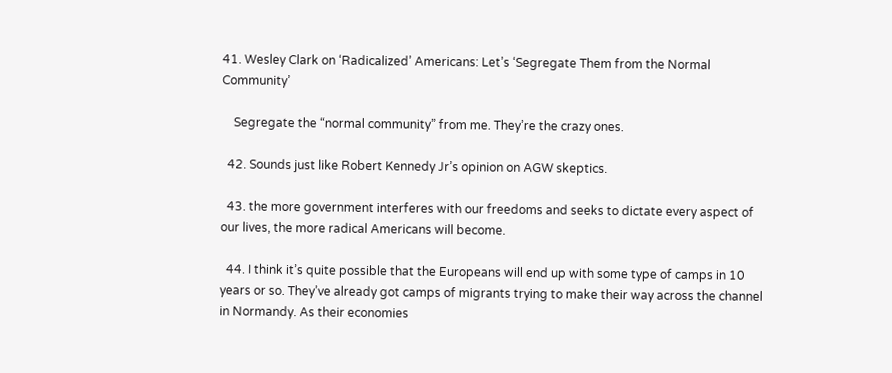41. Wesley Clark on ‘Radicalized’ Americans: Let’s ‘Segregate Them from the Normal Community’

    Segregate the “normal community” from me. They’re the crazy ones.

  42. Sounds just like Robert Kennedy Jr’s opinion on AGW skeptics.

  43. the more government interferes with our freedoms and seeks to dictate every aspect of our lives, the more radical Americans will become.

  44. I think it’s quite possible that the Europeans will end up with some type of camps in 10 years or so. They’ve already got camps of migrants trying to make their way across the channel in Normandy. As their economies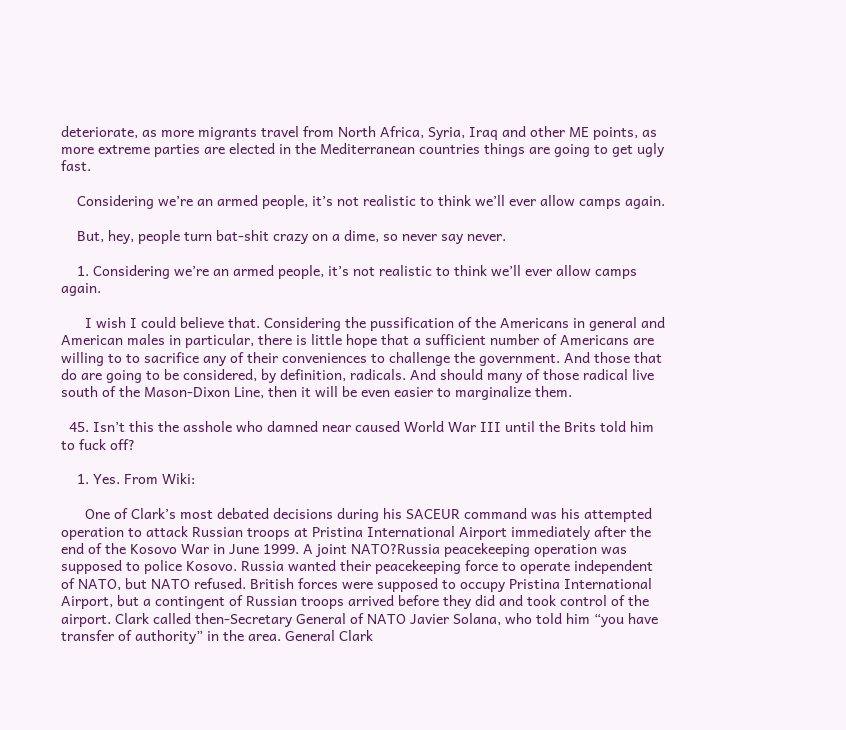deteriorate, as more migrants travel from North Africa, Syria, Iraq and other ME points, as more extreme parties are elected in the Mediterranean countries things are going to get ugly fast.

    Considering we’re an armed people, it’s not realistic to think we’ll ever allow camps again.

    But, hey, people turn bat-shit crazy on a dime, so never say never.

    1. Considering we’re an armed people, it’s not realistic to think we’ll ever allow camps again.

      I wish I could believe that. Considering the pussification of the Americans in general and American males in particular, there is little hope that a sufficient number of Americans are willing to to sacrifice any of their conveniences to challenge the government. And those that do are going to be considered, by definition, radicals. And should many of those radical live south of the Mason-Dixon Line, then it will be even easier to marginalize them.

  45. Isn’t this the asshole who damned near caused World War III until the Brits told him to fuck off?

    1. Yes. From Wiki:

      One of Clark’s most debated decisions during his SACEUR command was his attempted operation to attack Russian troops at Pristina International Airport immediately after the end of the Kosovo War in June 1999. A joint NATO?Russia peacekeeping operation was supposed to police Kosovo. Russia wanted their peacekeeping force to operate independent of NATO, but NATO refused. British forces were supposed to occupy Pristina International Airport, but a contingent of Russian troops arrived before they did and took control of the airport. Clark called then-Secretary General of NATO Javier Solana, who told him “you have transfer of authority” in the area. General Clark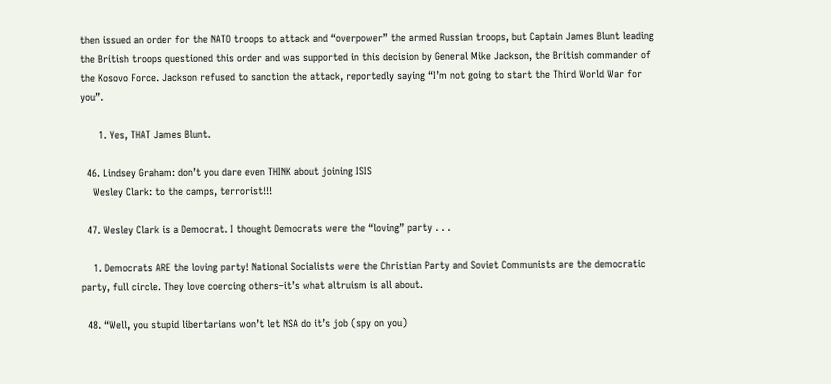then issued an order for the NATO troops to attack and “overpower” the armed Russian troops, but Captain James Blunt leading the British troops questioned this order and was supported in this decision by General Mike Jackson, the British commander of the Kosovo Force. Jackson refused to sanction the attack, reportedly saying “I’m not going to start the Third World War for you”.

      1. Yes, THAT James Blunt.

  46. Lindsey Graham: don’t you dare even THINK about joining ISIS
    Wesley Clark: to the camps, terrorist!!!

  47. Wesley Clark is a Democrat. I thought Democrats were the “loving” party . . .

    1. Democrats ARE the loving party! National Socialists were the Christian Party and Soviet Communists are the democratic party, full circle. They love coercing others–it’s what altruism is all about.

  48. “Well, you stupid libertarians won’t let NSA do it’s job (spy on you)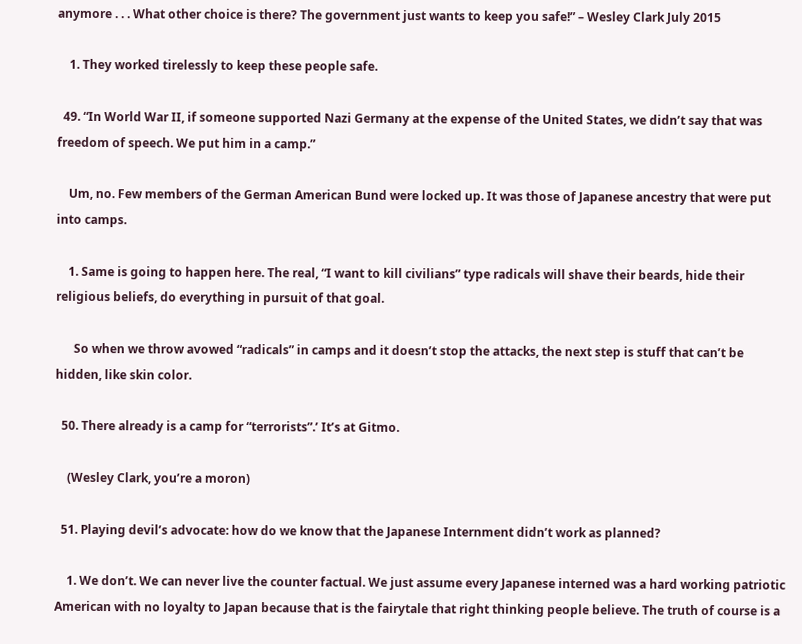anymore . . . What other choice is there? The government just wants to keep you safe!” – Wesley Clark July 2015

    1. They worked tirelessly to keep these people safe.

  49. “In World War II, if someone supported Nazi Germany at the expense of the United States, we didn’t say that was freedom of speech. We put him in a camp.”

    Um, no. Few members of the German American Bund were locked up. It was those of Japanese ancestry that were put into camps.

    1. Same is going to happen here. The real, “I want to kill civilians” type radicals will shave their beards, hide their religious beliefs, do everything in pursuit of that goal.

      So when we throw avowed “radicals” in camps and it doesn’t stop the attacks, the next step is stuff that can’t be hidden, like skin color.

  50. There already is a camp for “terrorists”.’ It’s at Gitmo.

    (Wesley Clark, you’re a moron)

  51. Playing devil’s advocate: how do we know that the Japanese Internment didn’t work as planned?

    1. We don’t. We can never live the counter factual. We just assume every Japanese interned was a hard working patriotic American with no loyalty to Japan because that is the fairytale that right thinking people believe. The truth of course is a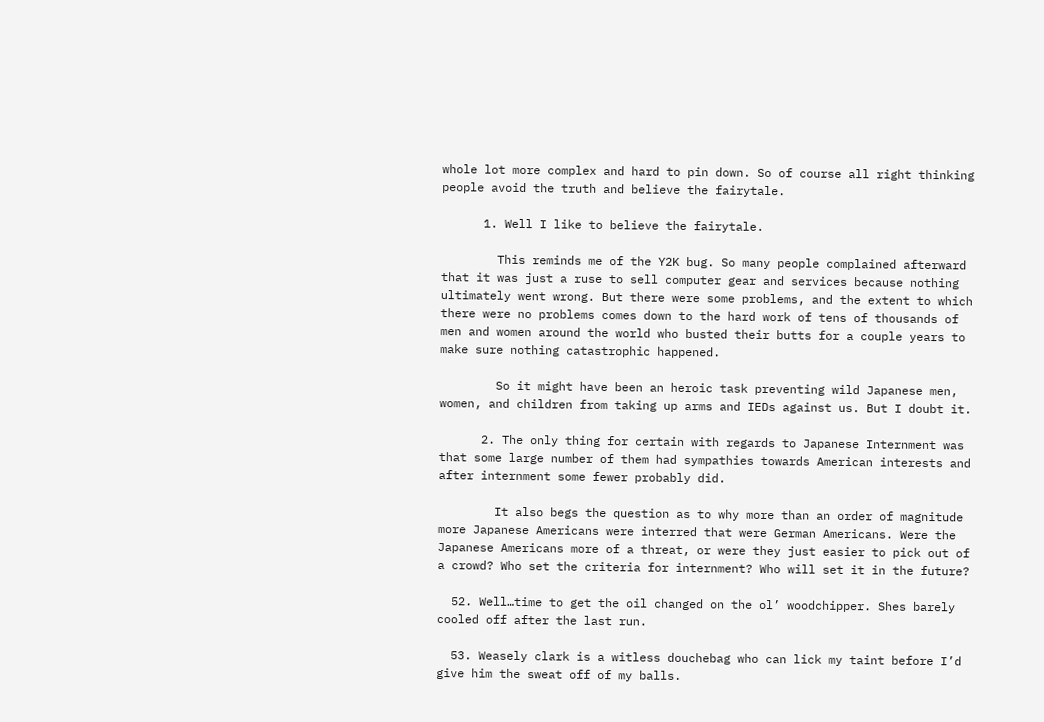whole lot more complex and hard to pin down. So of course all right thinking people avoid the truth and believe the fairytale.

      1. Well I like to believe the fairytale.

        This reminds me of the Y2K bug. So many people complained afterward that it was just a ruse to sell computer gear and services because nothing ultimately went wrong. But there were some problems, and the extent to which there were no problems comes down to the hard work of tens of thousands of men and women around the world who busted their butts for a couple years to make sure nothing catastrophic happened.

        So it might have been an heroic task preventing wild Japanese men, women, and children from taking up arms and IEDs against us. But I doubt it.

      2. The only thing for certain with regards to Japanese Internment was that some large number of them had sympathies towards American interests and after internment some fewer probably did.

        It also begs the question as to why more than an order of magnitude more Japanese Americans were interred that were German Americans. Were the Japanese Americans more of a threat, or were they just easier to pick out of a crowd? Who set the criteria for internment? Who will set it in the future?

  52. Well…time to get the oil changed on the ol’ woodchipper. Shes barely cooled off after the last run.

  53. Weasely clark is a witless douchebag who can lick my taint before I’d give him the sweat off of my balls.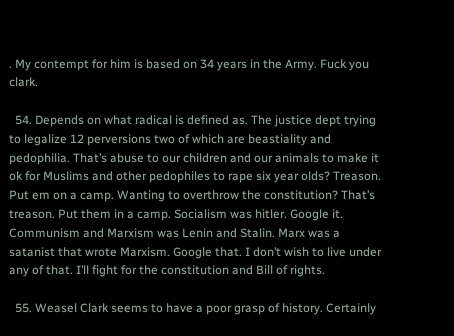. My contempt for him is based on 34 years in the Army. Fuck you clark.

  54. Depends on what radical is defined as. The justice dept trying to legalize 12 perversions two of which are beastiality and pedophilia. That’s abuse to our children and our animals to make it ok for Muslims and other pedophiles to rape six year olds? Treason. Put em on a camp. Wanting to overthrow the constitution? That’s treason. Put them in a camp. Socialism was hitler. Google it. Communism and Marxism was Lenin and Stalin. Marx was a satanist that wrote Marxism. Google that. I don’t wish to live under any of that. I’ll fight for the constitution and Bill of rights.

  55. Weasel Clark seems to have a poor grasp of history. Certainly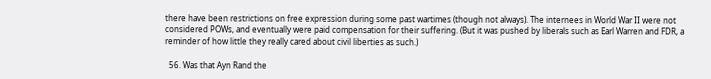there have been restrictions on free expression during some past wartimes (though not always). The internees in World War II were not considered POWs, and eventually were paid compensation for their suffering. (But it was pushed by liberals such as Earl Warren and FDR, a reminder of how little they really cared about civil liberties as such.)

  56. Was that Ayn Rand the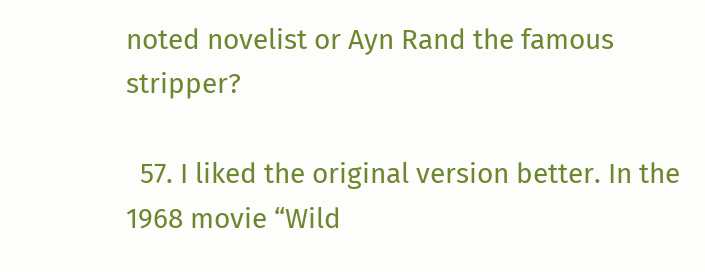noted novelist or Ayn Rand the famous stripper?

  57. I liked the original version better. In the 1968 movie “Wild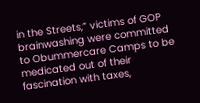in the Streets,” victims of GOP brainwashing were committed to Obummercare Camps to be medicated out of their fascination with taxes,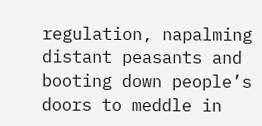regulation, napalming distant peasants and booting down people’s doors to meddle in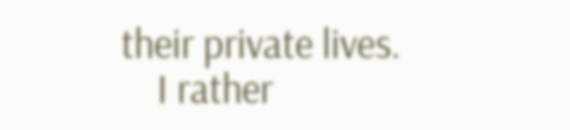their private lives.
    I rather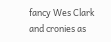fancy Wes Clark and cronies as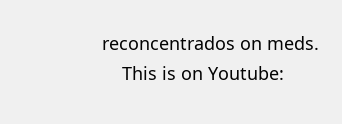reconcentrados on meds.
    This is on Youtube: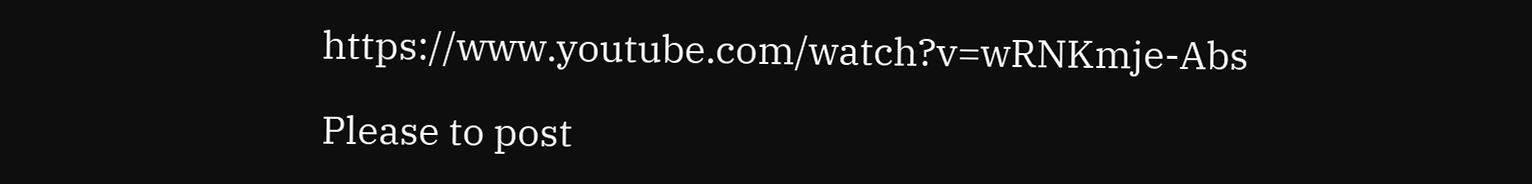https://www.youtube.com/watch?v=wRNKmje-Abs

Please to post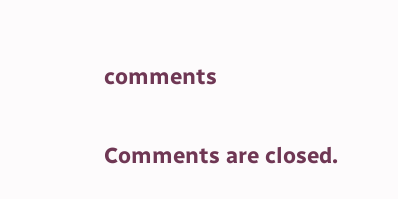comments

Comments are closed.